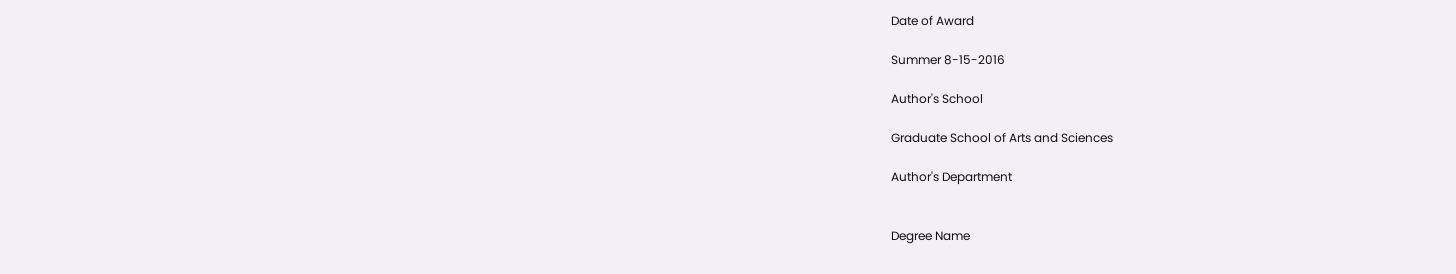Date of Award

Summer 8-15-2016

Author's School

Graduate School of Arts and Sciences

Author's Department


Degree Name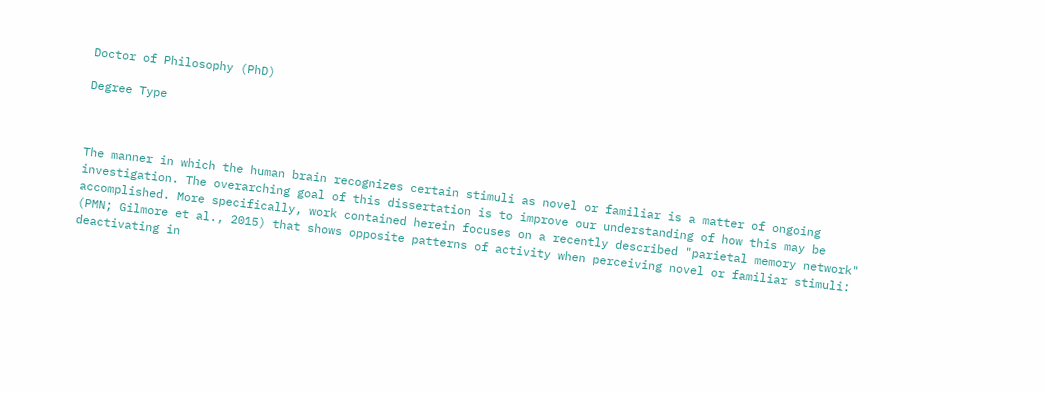Doctor of Philosophy (PhD)

Degree Type



The manner in which the human brain recognizes certain stimuli as novel or familiar is a matter of ongoing investigation. The overarching goal of this dissertation is to improve our understanding of how this may be accomplished. More specifically, work contained herein focuses on a recently described "parietal memory network" (PMN; Gilmore et al., 2015) that shows opposite patterns of activity when perceiving novel or familiar stimuli: deactivating in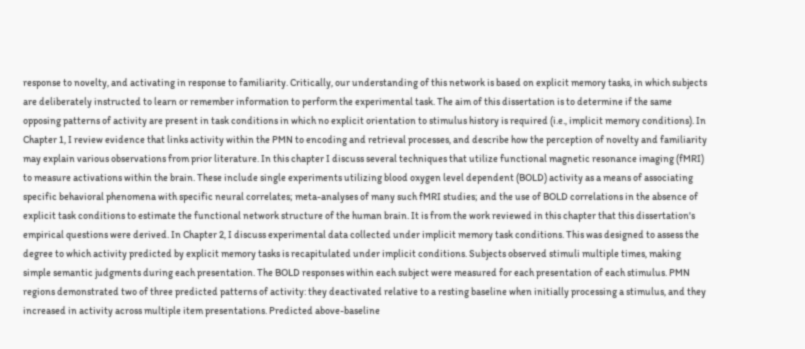response to novelty, and activating in response to familiarity. Critically, our understanding of this network is based on explicit memory tasks, in which subjects are deliberately instructed to learn or remember information to perform the experimental task. The aim of this dissertation is to determine if the same opposing patterns of activity are present in task conditions in which no explicit orientation to stimulus history is required (i.e., implicit memory conditions). In Chapter 1, I review evidence that links activity within the PMN to encoding and retrieval processes, and describe how the perception of novelty and familiarity may explain various observations from prior literature. In this chapter I discuss several techniques that utilize functional magnetic resonance imaging (fMRI) to measure activations within the brain. These include single experiments utilizing blood oxygen level dependent (BOLD) activity as a means of associating specific behavioral phenomena with specific neural correlates; meta-analyses of many such fMRI studies; and the use of BOLD correlations in the absence of explicit task conditions to estimate the functional network structure of the human brain. It is from the work reviewed in this chapter that this dissertation's empirical questions were derived. In Chapter 2, I discuss experimental data collected under implicit memory task conditions. This was designed to assess the degree to which activity predicted by explicit memory tasks is recapitulated under implicit conditions. Subjects observed stimuli multiple times, making simple semantic judgments during each presentation. The BOLD responses within each subject were measured for each presentation of each stimulus. PMN regions demonstrated two of three predicted patterns of activity: they deactivated relative to a resting baseline when initially processing a stimulus, and they increased in activity across multiple item presentations. Predicted above-baseline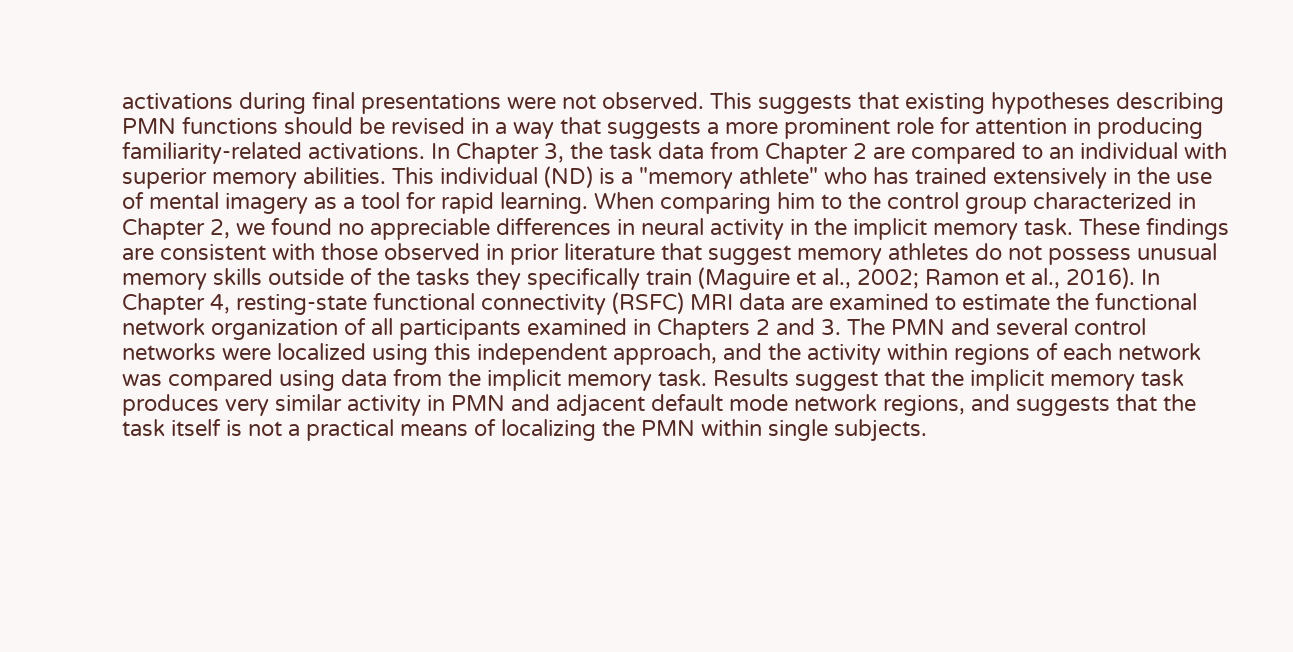activations during final presentations were not observed. This suggests that existing hypotheses describing PMN functions should be revised in a way that suggests a more prominent role for attention in producing familiarity-related activations. In Chapter 3, the task data from Chapter 2 are compared to an individual with superior memory abilities. This individual (ND) is a "memory athlete" who has trained extensively in the use of mental imagery as a tool for rapid learning. When comparing him to the control group characterized in Chapter 2, we found no appreciable differences in neural activity in the implicit memory task. These findings are consistent with those observed in prior literature that suggest memory athletes do not possess unusual memory skills outside of the tasks they specifically train (Maguire et al., 2002; Ramon et al., 2016). In Chapter 4, resting-state functional connectivity (RSFC) MRI data are examined to estimate the functional network organization of all participants examined in Chapters 2 and 3. The PMN and several control networks were localized using this independent approach, and the activity within regions of each network was compared using data from the implicit memory task. Results suggest that the implicit memory task produces very similar activity in PMN and adjacent default mode network regions, and suggests that the task itself is not a practical means of localizing the PMN within single subjects.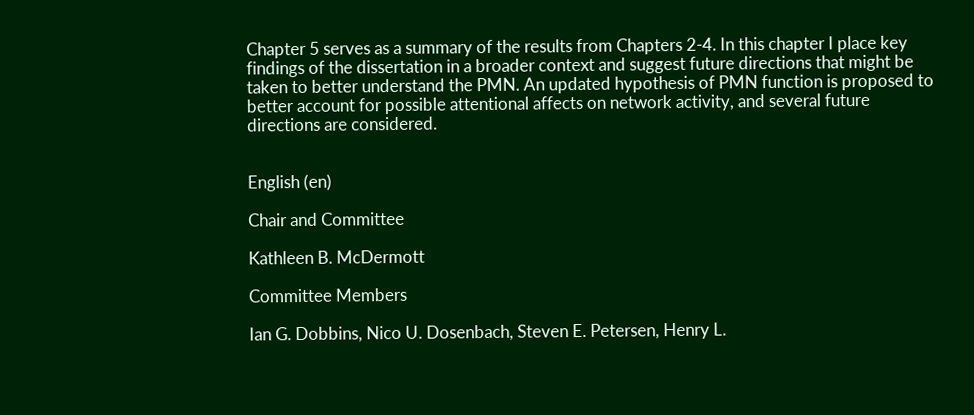Chapter 5 serves as a summary of the results from Chapters 2-4. In this chapter I place key findings of the dissertation in a broader context and suggest future directions that might be taken to better understand the PMN. An updated hypothesis of PMN function is proposed to better account for possible attentional affects on network activity, and several future directions are considered.


English (en)

Chair and Committee

Kathleen B. McDermott

Committee Members

Ian G. Dobbins, Nico U. Dosenbach, Steven E. Petersen, Henry L.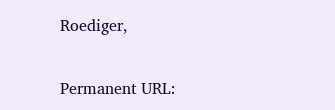Roediger,


Permanent URL: